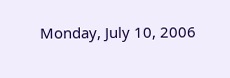Monday, July 10, 2006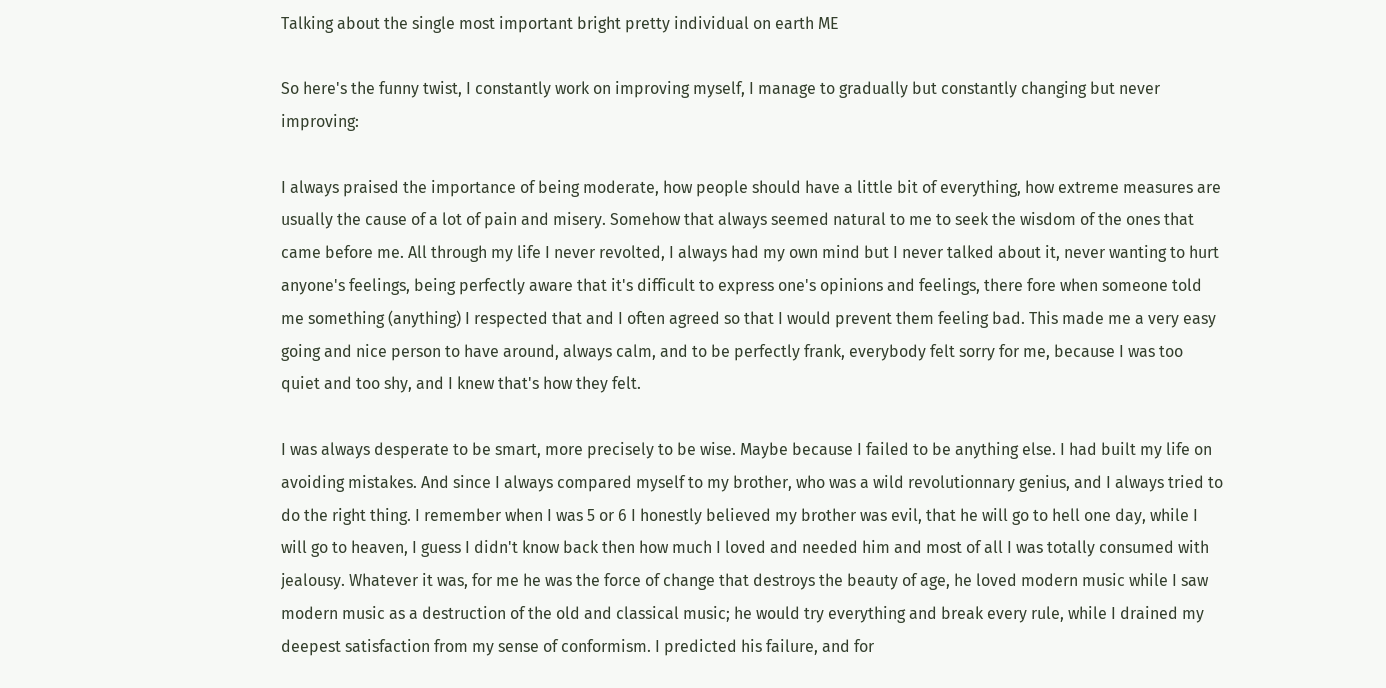Talking about the single most important bright pretty individual on earth ME

So here's the funny twist, I constantly work on improving myself, I manage to gradually but constantly changing but never improving:

I always praised the importance of being moderate, how people should have a little bit of everything, how extreme measures are usually the cause of a lot of pain and misery. Somehow that always seemed natural to me to seek the wisdom of the ones that came before me. All through my life I never revolted, I always had my own mind but I never talked about it, never wanting to hurt anyone's feelings, being perfectly aware that it's difficult to express one's opinions and feelings, there fore when someone told me something (anything) I respected that and I often agreed so that I would prevent them feeling bad. This made me a very easy going and nice person to have around, always calm, and to be perfectly frank, everybody felt sorry for me, because I was too quiet and too shy, and I knew that's how they felt.

I was always desperate to be smart, more precisely to be wise. Maybe because I failed to be anything else. I had built my life on avoiding mistakes. And since I always compared myself to my brother, who was a wild revolutionnary genius, and I always tried to do the right thing. I remember when I was 5 or 6 I honestly believed my brother was evil, that he will go to hell one day, while I will go to heaven, I guess I didn't know back then how much I loved and needed him and most of all I was totally consumed with jealousy. Whatever it was, for me he was the force of change that destroys the beauty of age, he loved modern music while I saw modern music as a destruction of the old and classical music; he would try everything and break every rule, while I drained my deepest satisfaction from my sense of conformism. I predicted his failure, and for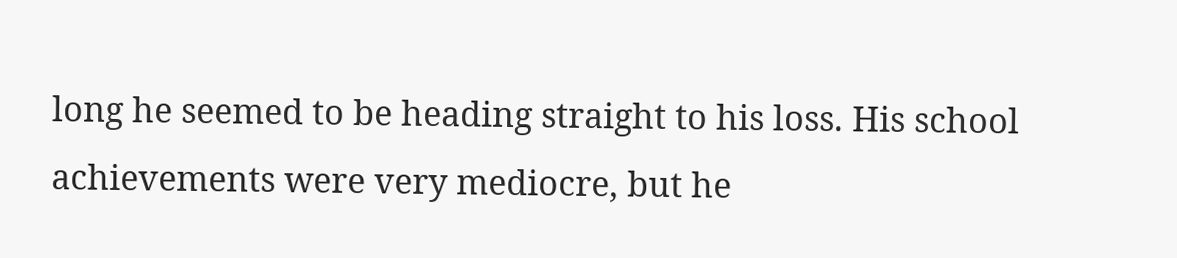long he seemed to be heading straight to his loss. His school achievements were very mediocre, but he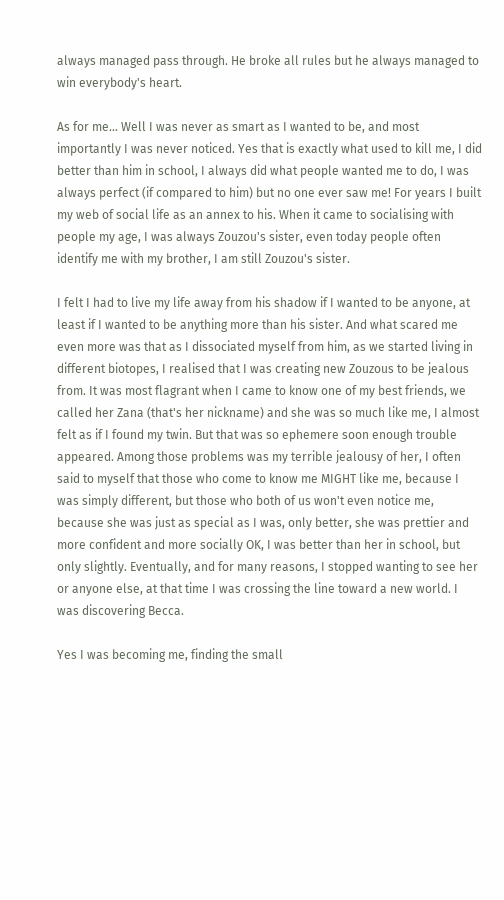always managed pass through. He broke all rules but he always managed to win everybody's heart.

As for me... Well I was never as smart as I wanted to be, and most importantly I was never noticed. Yes that is exactly what used to kill me, I did better than him in school, I always did what people wanted me to do, I was always perfect (if compared to him) but no one ever saw me! For years I built my web of social life as an annex to his. When it came to socialising with people my age, I was always Zouzou's sister, even today people often identify me with my brother, I am still Zouzou's sister.

I felt I had to live my life away from his shadow if I wanted to be anyone, at least if I wanted to be anything more than his sister. And what scared me even more was that as I dissociated myself from him, as we started living in different biotopes, I realised that I was creating new Zouzous to be jealous from. It was most flagrant when I came to know one of my best friends, we called her Zana (that's her nickname) and she was so much like me, I almost felt as if I found my twin. But that was so ephemere soon enough trouble appeared. Among those problems was my terrible jealousy of her, I often said to myself that those who come to know me MIGHT like me, because I was simply different, but those who both of us won't even notice me, because she was just as special as I was, only better, she was prettier and more confident and more socially OK, I was better than her in school, but only slightly. Eventually, and for many reasons, I stopped wanting to see her or anyone else, at that time I was crossing the line toward a new world. I was discovering Becca.

Yes I was becoming me, finding the small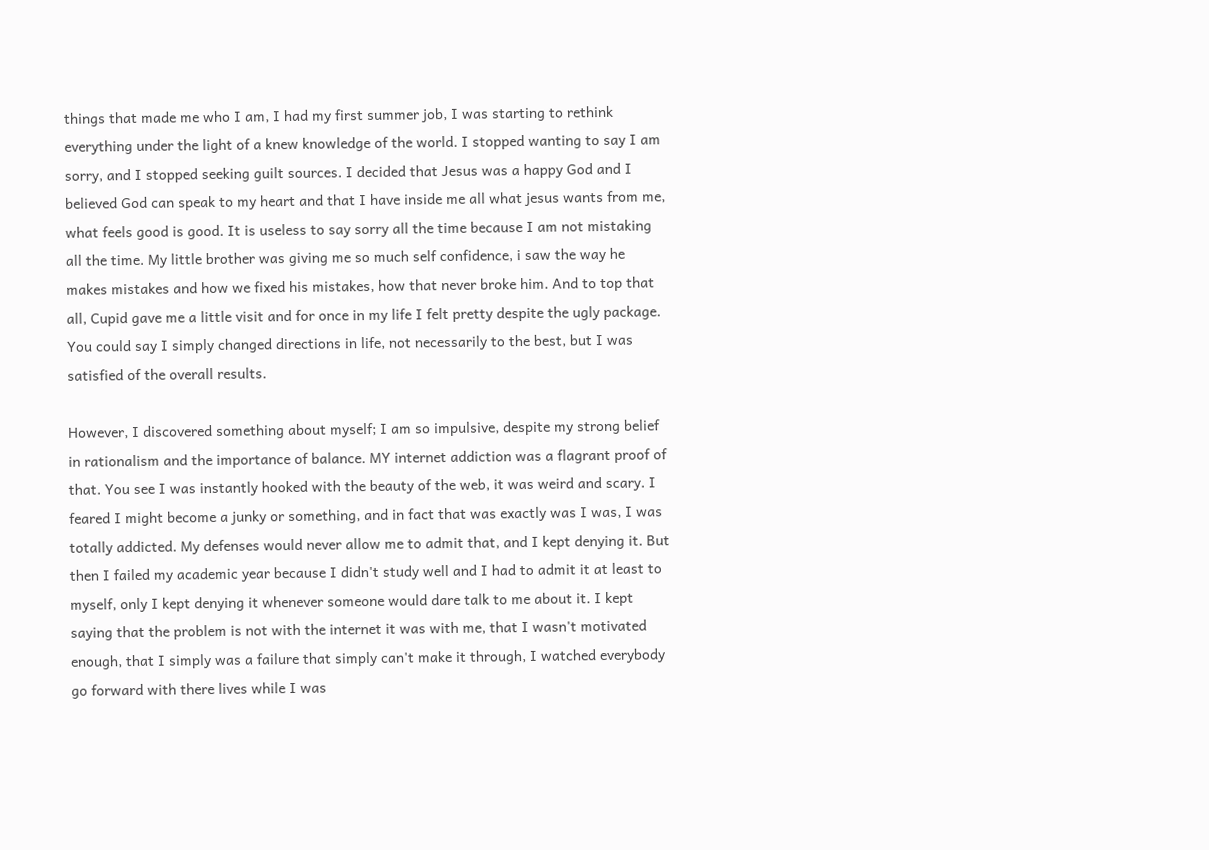things that made me who I am, I had my first summer job, I was starting to rethink everything under the light of a knew knowledge of the world. I stopped wanting to say I am sorry, and I stopped seeking guilt sources. I decided that Jesus was a happy God and I believed God can speak to my heart and that I have inside me all what jesus wants from me, what feels good is good. It is useless to say sorry all the time because I am not mistaking all the time. My little brother was giving me so much self confidence, i saw the way he makes mistakes and how we fixed his mistakes, how that never broke him. And to top that all, Cupid gave me a little visit and for once in my life I felt pretty despite the ugly package. You could say I simply changed directions in life, not necessarily to the best, but I was satisfied of the overall results.

However, I discovered something about myself; I am so impulsive, despite my strong belief in rationalism and the importance of balance. MY internet addiction was a flagrant proof of that. You see I was instantly hooked with the beauty of the web, it was weird and scary. I feared I might become a junky or something, and in fact that was exactly was I was, I was totally addicted. My defenses would never allow me to admit that, and I kept denying it. But then I failed my academic year because I didn't study well and I had to admit it at least to myself, only I kept denying it whenever someone would dare talk to me about it. I kept saying that the problem is not with the internet it was with me, that I wasn't motivated enough, that I simply was a failure that simply can't make it through, I watched everybody go forward with there lives while I was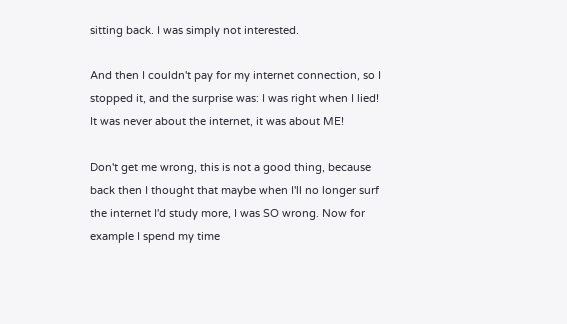sitting back. I was simply not interested.

And then I couldn't pay for my internet connection, so I stopped it, and the surprise was: I was right when I lied! It was never about the internet, it was about ME!

Don't get me wrong, this is not a good thing, because back then I thought that maybe when I'll no longer surf the internet I'd study more, I was SO wrong. Now for example I spend my time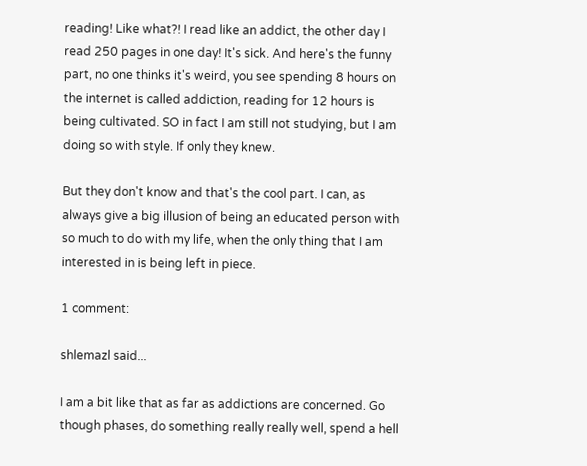reading! Like what?! I read like an addict, the other day I read 250 pages in one day! It's sick. And here's the funny part, no one thinks it's weird, you see spending 8 hours on the internet is called addiction, reading for 12 hours is being cultivated. SO in fact I am still not studying, but I am doing so with style. If only they knew.

But they don't know and that's the cool part. I can, as always give a big illusion of being an educated person with so much to do with my life, when the only thing that I am interested in is being left in piece.

1 comment:

shlemazl said...

I am a bit like that as far as addictions are concerned. Go though phases, do something really really well, spend a hell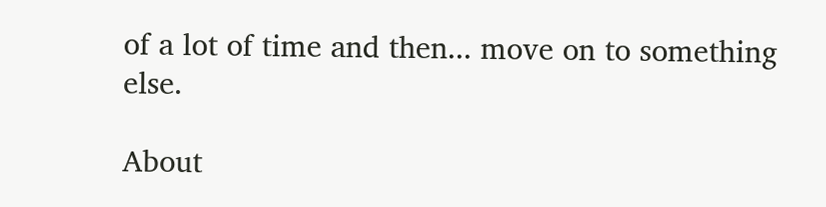of a lot of time and then... move on to something else.

About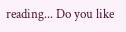reading... Do you like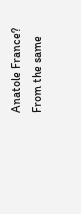Anatole France? From the same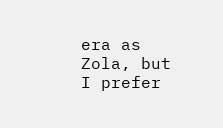era as Zola, but I prefer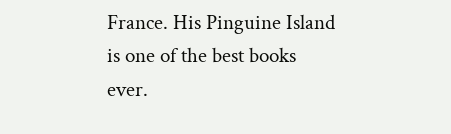France. His Pinguine Island is one of the best books ever.